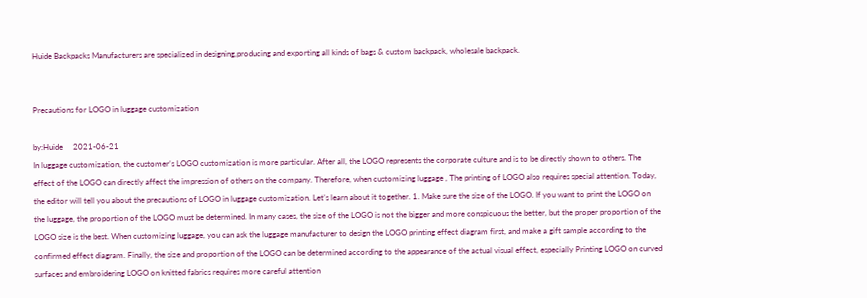Huide Backpacks Manufacturers are specialized in designing,producing and exporting all kinds of bags & custom backpack, wholesale backpack.


Precautions for LOGO in luggage customization

by:Huide     2021-06-21
In luggage customization, the customer’s LOGO customization is more particular. After all, the LOGO represents the corporate culture and is to be directly shown to others. The effect of the LOGO can directly affect the impression of others on the company. Therefore, when customizing luggage , The printing of LOGO also requires special attention. Today, the editor will tell you about the precautions of LOGO in luggage customization. Let’s learn about it together. 1. Make sure the size of the LOGO. If you want to print the LOGO on the luggage, the proportion of the LOGO must be determined. In many cases, the size of the LOGO is not the bigger and more conspicuous the better, but the proper proportion of the LOGO size is the best. When customizing luggage, you can ask the luggage manufacturer to design the LOGO printing effect diagram first, and make a gift sample according to the confirmed effect diagram. Finally, the size and proportion of the LOGO can be determined according to the appearance of the actual visual effect, especially Printing LOGO on curved surfaces and embroidering LOGO on knitted fabrics requires more careful attention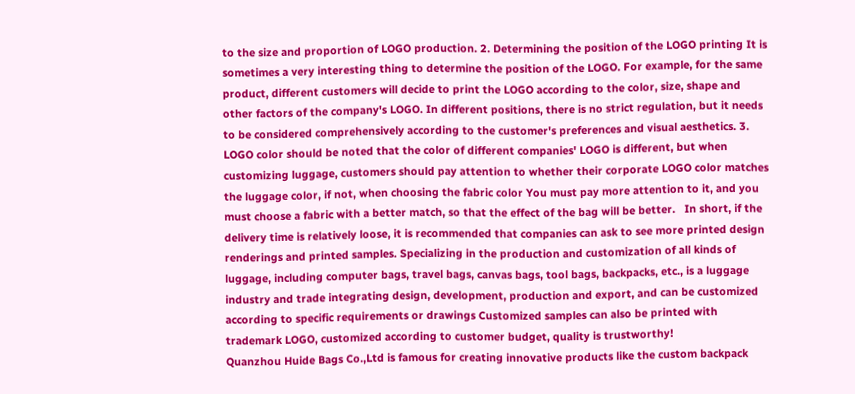to the size and proportion of LOGO production. 2. Determining the position of the LOGO printing It is sometimes a very interesting thing to determine the position of the LOGO. For example, for the same product, different customers will decide to print the LOGO according to the color, size, shape and other factors of the company's LOGO. In different positions, there is no strict regulation, but it needs to be considered comprehensively according to the customer's preferences and visual aesthetics. 3. LOGO color should be noted that the color of different companies' LOGO is different, but when customizing luggage, customers should pay attention to whether their corporate LOGO color matches the luggage color, if not, when choosing the fabric color You must pay more attention to it, and you must choose a fabric with a better match, so that the effect of the bag will be better.   In short, if the delivery time is relatively loose, it is recommended that companies can ask to see more printed design renderings and printed samples. Specializing in the production and customization of all kinds of luggage, including computer bags, travel bags, canvas bags, tool bags, backpacks, etc., is a luggage industry and trade integrating design, development, production and export, and can be customized according to specific requirements or drawings Customized samples can also be printed with trademark LOGO, customized according to customer budget, quality is trustworthy!
Quanzhou Huide Bags Co.,Ltd is famous for creating innovative products like the custom backpack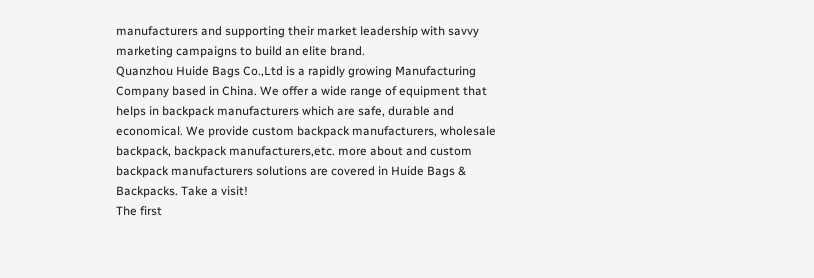manufacturers and supporting their market leadership with savvy marketing campaigns to build an elite brand.
Quanzhou Huide Bags Co.,Ltd is a rapidly growing Manufacturing Company based in China. We offer a wide range of equipment that helps in backpack manufacturers which are safe, durable and economical. We provide custom backpack manufacturers, wholesale backpack, backpack manufacturers,etc. more about and custom backpack manufacturers solutions are covered in Huide Bags & Backpacks. Take a visit!
The first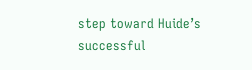step toward Huide’s successful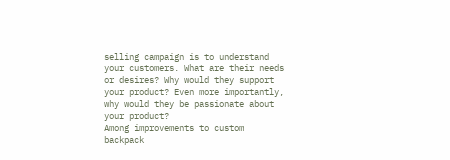selling campaign is to understand your customers. What are their needs or desires? Why would they support your product? Even more importantly, why would they be passionate about your product?
Among improvements to custom backpack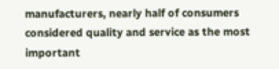manufacturers, nearly half of consumers considered quality and service as the most important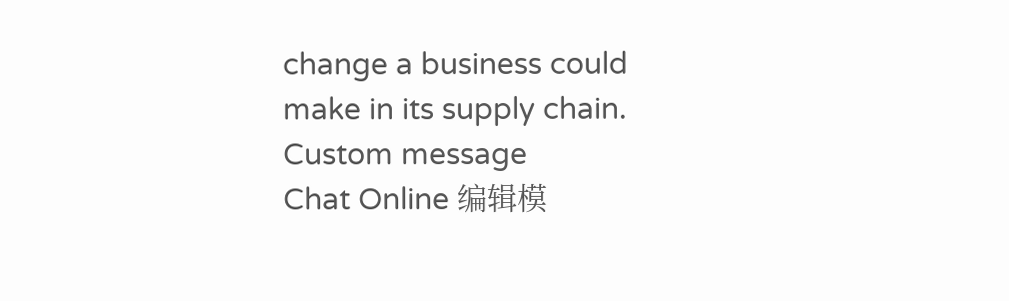change a business could make in its supply chain.
Custom message
Chat Online 编辑模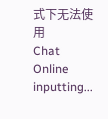式下无法使用
Chat Online inputting...